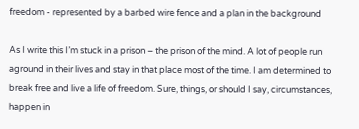freedom - represented by a barbed wire fence and a plan in the background

As I write this I’m stuck in a prison – the prison of the mind. A lot of people run aground in their lives and stay in that place most of the time. I am determined to break free and live a life of freedom. Sure, things, or should I say, circumstances, happen in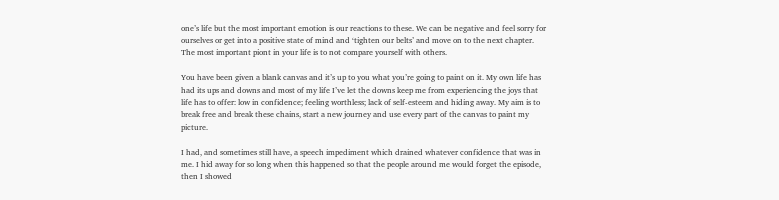one’s life but the most important emotion is our reactions to these. We can be negative and feel sorry for ourselves or get into a positive state of mind and ‘tighten our belts’ and move on to the next chapter. The most important piont in your life is to not compare yourself with others.

You have been given a blank canvas and it’s up to you what you’re going to paint on it. My own life has had its ups and downs and most of my life I’ve let the downs keep me from experiencing the joys that life has to offer: low in confidence; feeling worthless; lack of self-esteem and hiding away. My aim is to break free and break these chains, start a new journey and use every part of the canvas to paint my picture.

I had, and sometimes still have, a speech impediment which drained whatever confidence that was in me. I hid away for so long when this happened so that the people around me would forget the episode, then I showed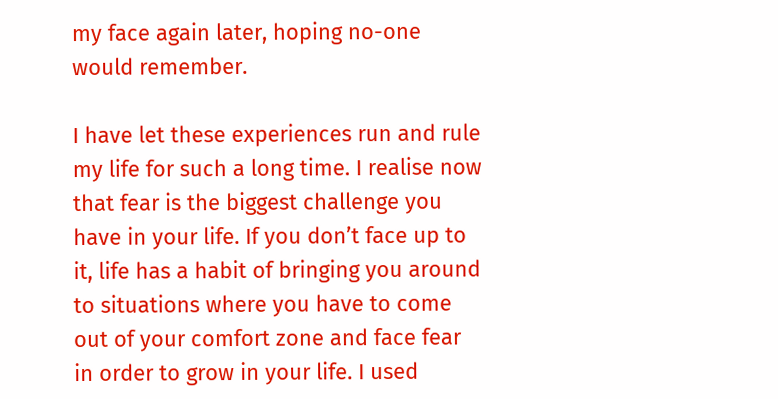my face again later, hoping no-one would remember.

I have let these experiences run and rule my life for such a long time. I realise now that fear is the biggest challenge you have in your life. If you don’t face up to it, life has a habit of bringing you around to situations where you have to come out of your comfort zone and face fear in order to grow in your life. I used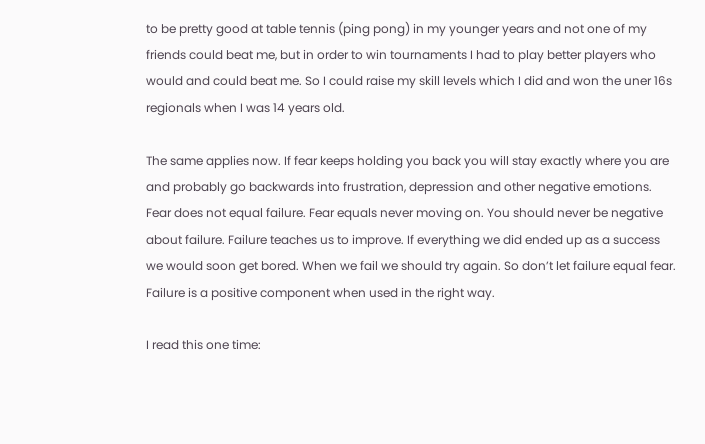to be pretty good at table tennis (ping pong) in my younger years and not one of my friends could beat me, but in order to win tournaments I had to play better players who would and could beat me. So I could raise my skill levels which I did and won the uner 16s regionals when I was 14 years old.

The same applies now. If fear keeps holding you back you will stay exactly where you are and probably go backwards into frustration, depression and other negative emotions. Fear does not equal failure. Fear equals never moving on. You should never be negative about failure. Failure teaches us to improve. If everything we did ended up as a success we would soon get bored. When we fail we should try again. So don’t let failure equal fear. Failure is a positive component when used in the right way.

I read this one time: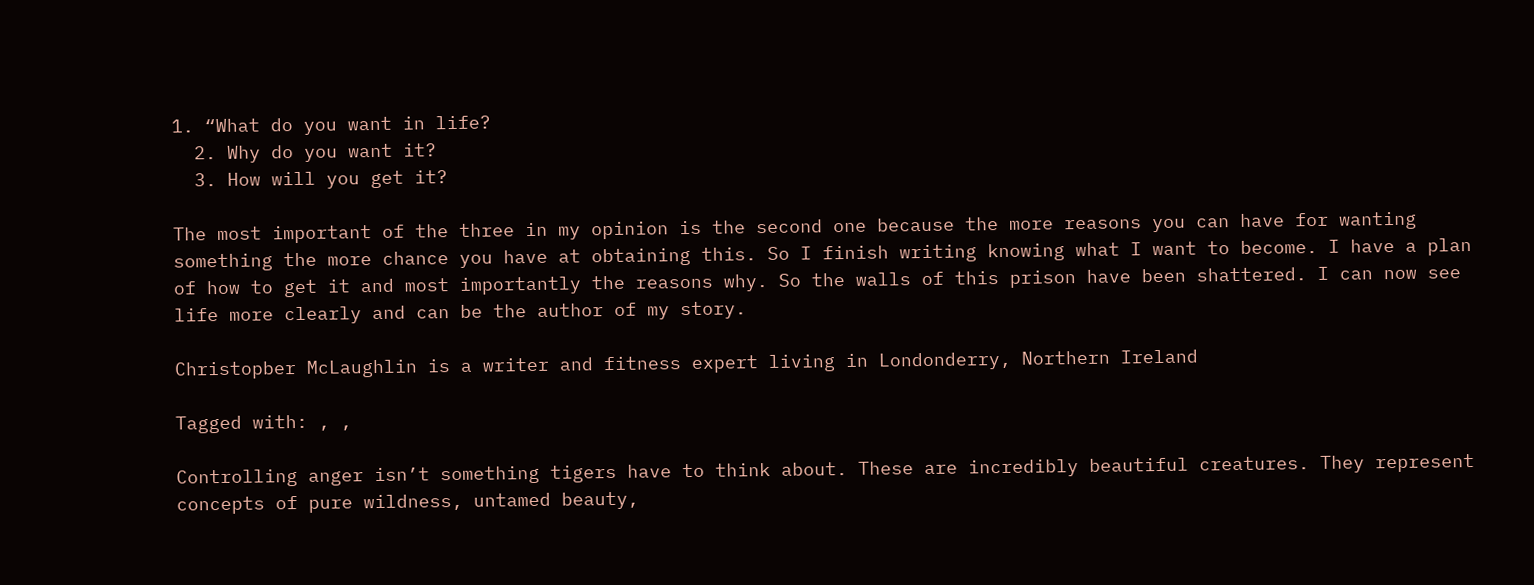1. “What do you want in life?
  2. Why do you want it?
  3. How will you get it?

The most important of the three in my opinion is the second one because the more reasons you can have for wanting something the more chance you have at obtaining this. So I finish writing knowing what I want to become. I have a plan of how to get it and most importantly the reasons why. So the walls of this prison have been shattered. I can now see life more clearly and can be the author of my story.

Christopber McLaughlin is a writer and fitness expert living in Londonderry, Northern Ireland

Tagged with: , ,

Controlling anger isn’t something tigers have to think about. These are incredibly beautiful creatures. They represent concepts of pure wildness, untamed beauty,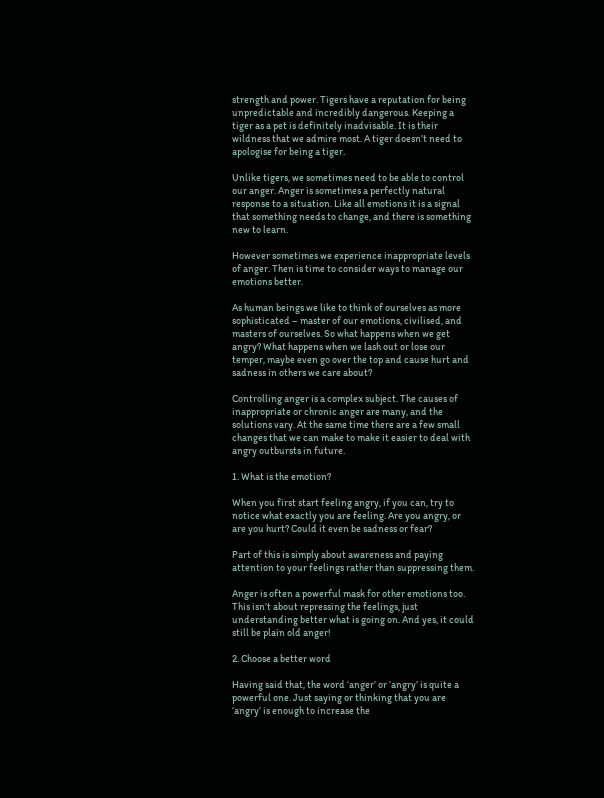strength and power. Tigers have a reputation for being unpredictable and incredibly dangerous. Keeping a tiger as a pet is definitely inadvisable. It is their wildness that we admire most. A tiger doesn’t need to apologise for being a tiger.

Unlike tigers, we sometimes need to be able to control our anger. Anger is sometimes a perfectly natural response to a situation. Like all emotions it is a signal that something needs to change, and there is something new to learn.

However sometimes we experience inappropriate levels of anger. Then is time to consider ways to manage our emotions better.

As human beings we like to think of ourselves as more sophisticated – master of our emotions, civilised, and masters of ourselves. So what happens when we get angry? What happens when we lash out or lose our temper, maybe even go over the top and cause hurt and sadness in others we care about?

Controlling anger is a complex subject. The causes of inappropriate or chronic anger are many, and the solutions vary. At the same time there are a few small changes that we can make to make it easier to deal with angry outbursts in future.

1. What is the emotion?

When you first start feeling angry, if you can, try to notice what exactly you are feeling. Are you angry, or are you hurt? Could it even be sadness or fear?

Part of this is simply about awareness and paying attention to your feelings rather than suppressing them.

Anger is often a powerful mask for other emotions too. This isn’t about repressing the feelings, just understanding better what is going on. And yes, it could still be plain old anger!

2. Choose a better word

Having said that, the word ‘anger’ or ‘angry’ is quite a powerful one. Just saying or thinking that you are ‘angry’ is enough to increase the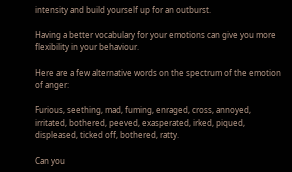intensity and build yourself up for an outburst.

Having a better vocabulary for your emotions can give you more flexibility in your behaviour.

Here are a few alternative words on the spectrum of the emotion of anger:

Furious, seething, mad, fuming, enraged, cross, annoyed, irritated, bothered, peeved, exasperated, irked, piqued, displeased, ticked off, bothered, ratty.

Can you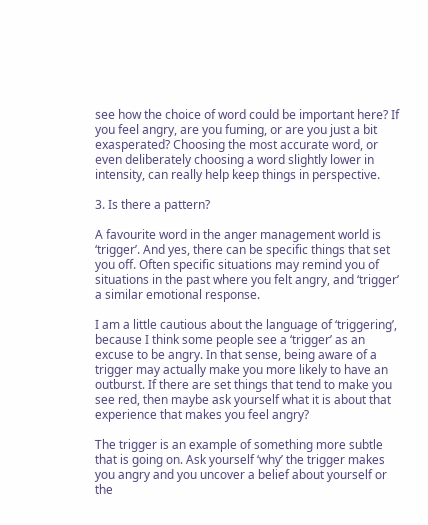see how the choice of word could be important here? If you feel angry, are you fuming, or are you just a bit exasperated? Choosing the most accurate word, or even deliberately choosing a word slightly lower in intensity, can really help keep things in perspective.

3. Is there a pattern?

A favourite word in the anger management world is ‘trigger’. And yes, there can be specific things that set you off. Often specific situations may remind you of situations in the past where you felt angry, and ‘trigger’ a similar emotional response.

I am a little cautious about the language of ‘triggering’, because I think some people see a ‘trigger’ as an excuse to be angry. In that sense, being aware of a trigger may actually make you more likely to have an outburst. If there are set things that tend to make you see red, then maybe ask yourself what it is about that experience that makes you feel angry?

The trigger is an example of something more subtle that is going on. Ask yourself ‘why’ the trigger makes you angry and you uncover a belief about yourself or the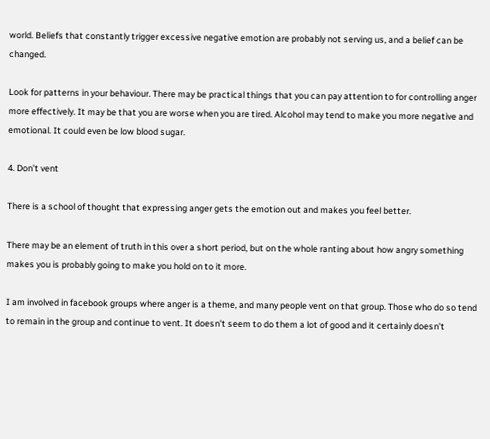world. Beliefs that constantly trigger excessive negative emotion are probably not serving us, and a belief can be changed.

Look for patterns in your behaviour. There may be practical things that you can pay attention to for controlling anger more effectively. It may be that you are worse when you are tired. Alcohol may tend to make you more negative and emotional. It could even be low blood sugar.

4. Don’t vent

There is a school of thought that expressing anger gets the emotion out and makes you feel better.

There may be an element of truth in this over a short period, but on the whole ranting about how angry something makes you is probably going to make you hold on to it more.

I am involved in facebook groups where anger is a theme, and many people vent on that group. Those who do so tend to remain in the group and continue to vent. It doesn’t seem to do them a lot of good and it certainly doesn’t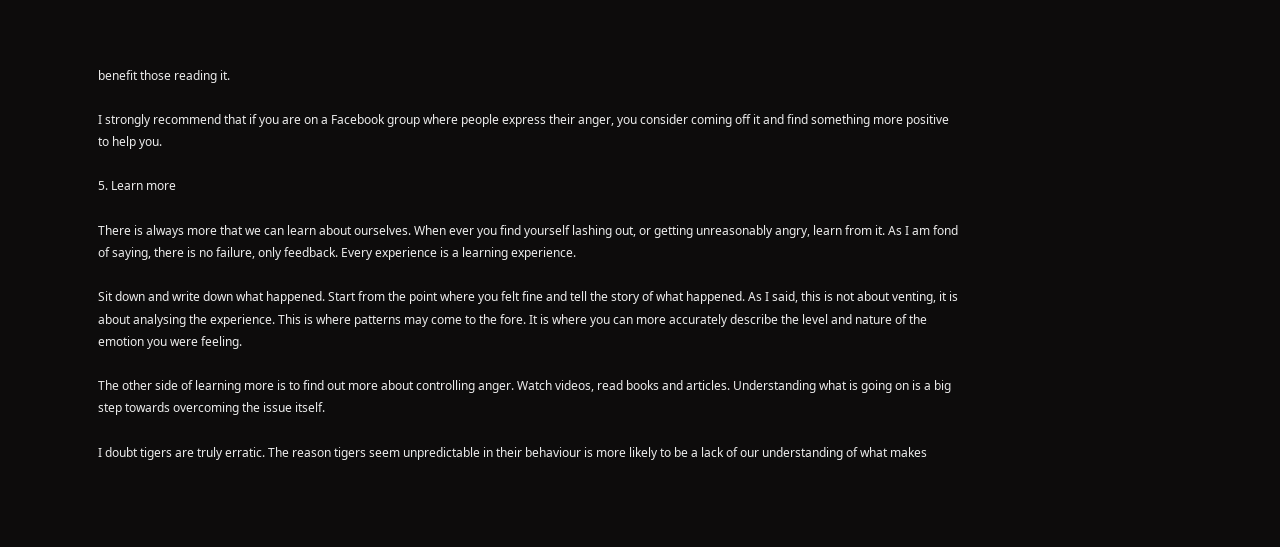benefit those reading it.

I strongly recommend that if you are on a Facebook group where people express their anger, you consider coming off it and find something more positive to help you.

5. Learn more

There is always more that we can learn about ourselves. When ever you find yourself lashing out, or getting unreasonably angry, learn from it. As I am fond of saying, there is no failure, only feedback. Every experience is a learning experience.

Sit down and write down what happened. Start from the point where you felt fine and tell the story of what happened. As I said, this is not about venting, it is about analysing the experience. This is where patterns may come to the fore. It is where you can more accurately describe the level and nature of the emotion you were feeling.

The other side of learning more is to find out more about controlling anger. Watch videos, read books and articles. Understanding what is going on is a big step towards overcoming the issue itself.

I doubt tigers are truly erratic. The reason tigers seem unpredictable in their behaviour is more likely to be a lack of our understanding of what makes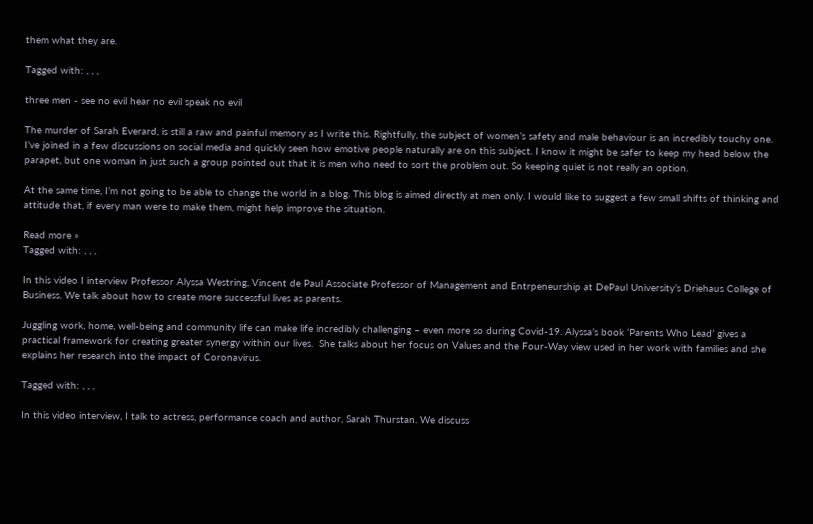them what they are.

Tagged with: , , ,

three men - see no evil hear no evil speak no evil

The murder of Sarah Everard, is still a raw and painful memory as I write this. Rightfully, the subject of women’s safety and male behaviour is an incredibly touchy one. I’ve joined in a few discussions on social media and quickly seen how emotive people naturally are on this subject. I know it might be safer to keep my head below the parapet, but one woman in just such a group pointed out that it is men who need to sort the problem out. So keeping quiet is not really an option.

At the same time, I’m not going to be able to change the world in a blog. This blog is aimed directly at men only. I would like to suggest a few small shifts of thinking and attitude that, if every man were to make them, might help improve the situation.

Read more »
Tagged with: , , ,

In this video I interview Professor Alyssa Westring, Vincent de Paul Associate Professor of Management and Entrpeneurship at DePaul University’s Driehaus College of Business. We talk about how to create more successful lives as parents.

Juggling work, home, well-being and community life can make life incredibly challenging – even more so during Covid-19. Alyssa’s book ‘Parents Who Lead’ gives a practical framework for creating greater synergy within our lives.  She talks about her focus on Values and the Four-Way view used in her work with families and she explains her research into the impact of Coronavirus.

Tagged with: , , ,

In this video interview, I talk to actress, performance coach and author, Sarah Thurstan. We discuss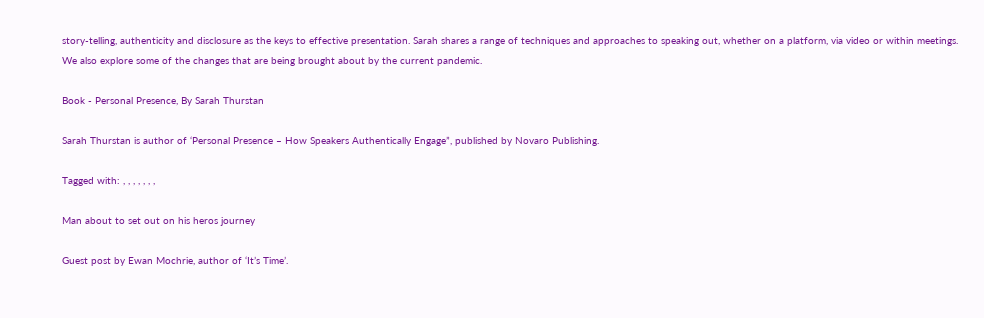story-telling, authenticity and disclosure as the keys to effective presentation. Sarah shares a range of techniques and approaches to speaking out, whether on a platform, via video or within meetings. We also explore some of the changes that are being brought about by the current pandemic.

Book - Personal Presence, By Sarah Thurstan

Sarah Thurstan is author of ‘Personal Presence – How Speakers Authentically Engage”, published by Novaro Publishing.

Tagged with: , , , , , , ,

Man about to set out on his heros journey

Guest post by Ewan Mochrie, author of ‘It’s Time’.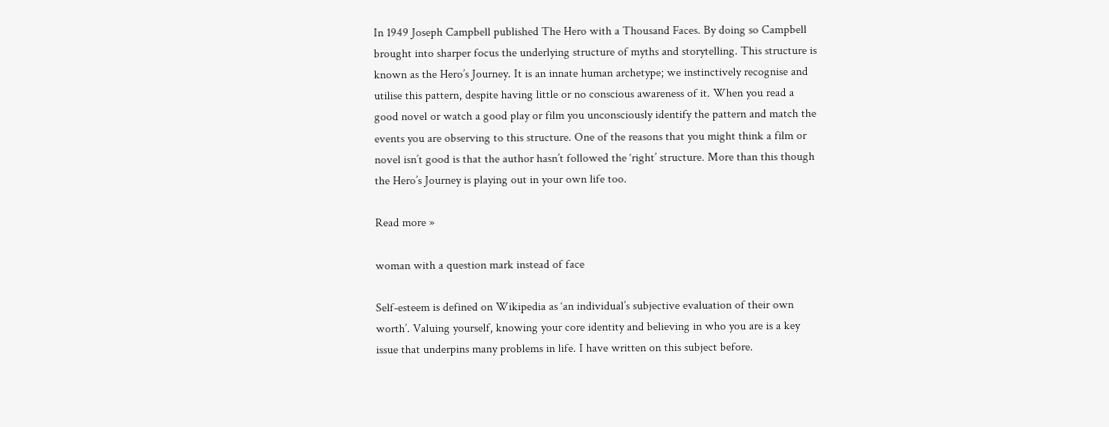In 1949 Joseph Campbell published The Hero with a Thousand Faces. By doing so Campbell brought into sharper focus the underlying structure of myths and storytelling. This structure is known as the Hero’s Journey. It is an innate human archetype; we instinctively recognise and utilise this pattern, despite having little or no conscious awareness of it. When you read a good novel or watch a good play or film you unconsciously identify the pattern and match the events you are observing to this structure. One of the reasons that you might think a film or novel isn’t good is that the author hasn’t followed the ‘right’ structure. More than this though the Hero’s Journey is playing out in your own life too.

Read more »

woman with a question mark instead of face

Self-esteem is defined on Wikipedia as ‘an individual’s subjective evaluation of their own worth’. Valuing yourself, knowing your core identity and believing in who you are is a key issue that underpins many problems in life. I have written on this subject before.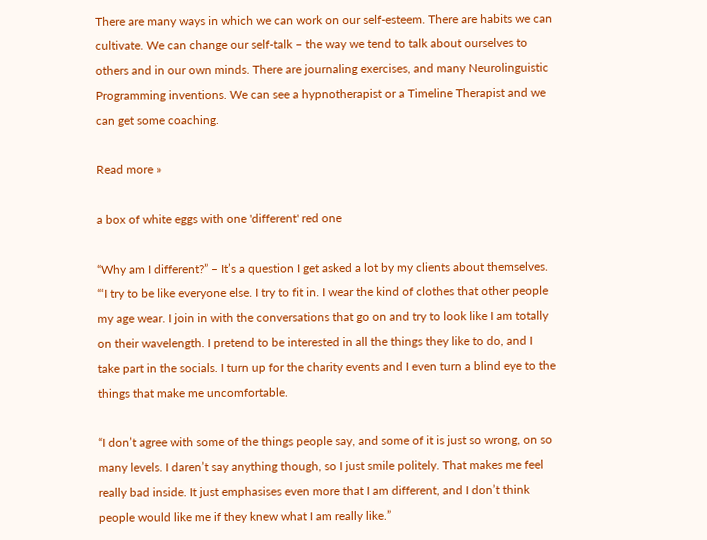There are many ways in which we can work on our self-esteem. There are habits we can cultivate. We can change our self-talk – the way we tend to talk about ourselves to others and in our own minds. There are journaling exercises, and many Neurolinguistic Programming inventions. We can see a hypnotherapist or a Timeline Therapist and we can get some coaching.

Read more »

a box of white eggs with one 'different' red one

“Why am I different?” – It’s a question I get asked a lot by my clients about themselves. “‘I try to be like everyone else. I try to fit in. I wear the kind of clothes that other people my age wear. I join in with the conversations that go on and try to look like I am totally on their wavelength. I pretend to be interested in all the things they like to do, and I take part in the socials. I turn up for the charity events and I even turn a blind eye to the things that make me uncomfortable.

“I don’t agree with some of the things people say, and some of it is just so wrong, on so many levels. I daren’t say anything though, so I just smile politely. That makes me feel really bad inside. It just emphasises even more that I am different, and I don’t think people would like me if they knew what I am really like.”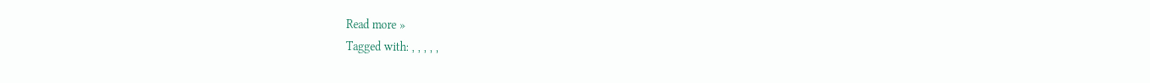Read more »
Tagged with: , , , , ,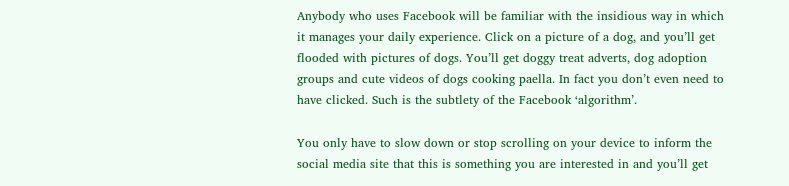Anybody who uses Facebook will be familiar with the insidious way in which it manages your daily experience. Click on a picture of a dog, and you’ll get flooded with pictures of dogs. You’ll get doggy treat adverts, dog adoption groups and cute videos of dogs cooking paella. In fact you don’t even need to have clicked. Such is the subtlety of the Facebook ‘algorithm’.

You only have to slow down or stop scrolling on your device to inform the social media site that this is something you are interested in and you’ll get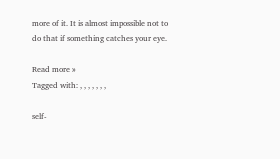more of it. It is almost impossible not to do that if something catches your eye.

Read more »
Tagged with: , , , , , , ,

self-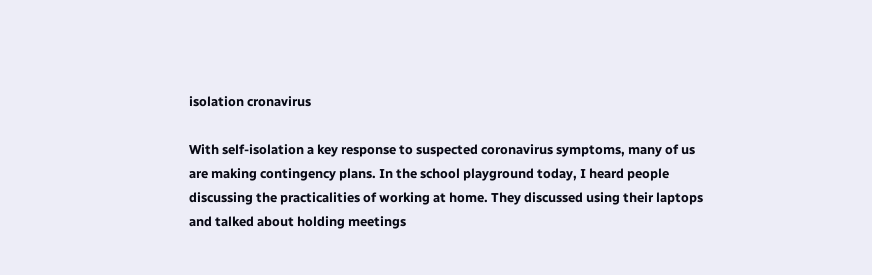isolation cronavirus

With self-isolation a key response to suspected coronavirus symptoms, many of us are making contingency plans. In the school playground today, I heard people discussing the practicalities of working at home. They discussed using their laptops and talked about holding meetings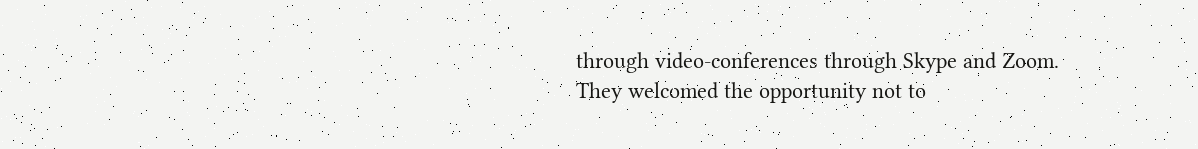through video-conferences through Skype and Zoom. They welcomed the opportunity not to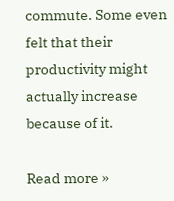commute. Some even felt that their productivity might actually increase because of it.

Read more »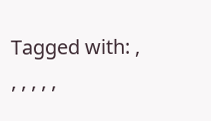Tagged with: , , , , , ,